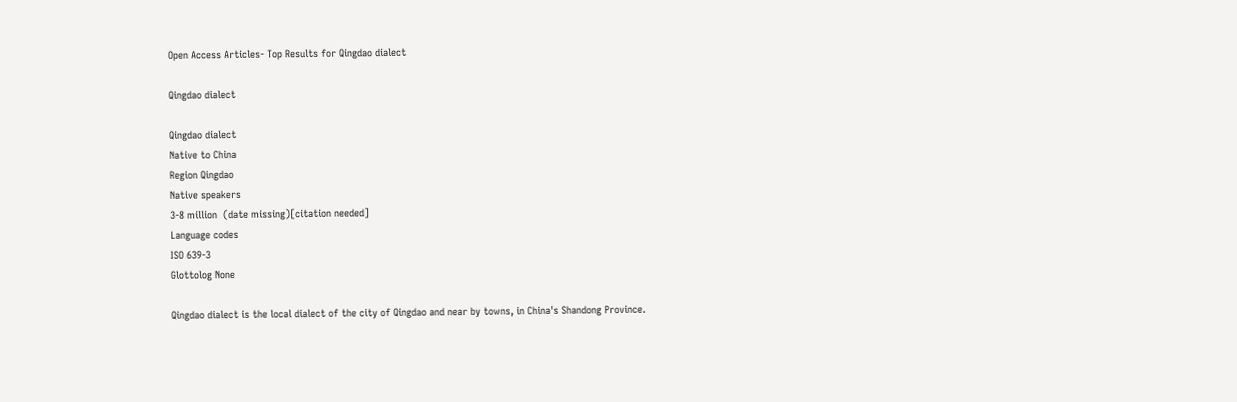Open Access Articles- Top Results for Qingdao dialect

Qingdao dialect

Qingdao dialect
Native to China
Region Qingdao
Native speakers
3-8 million  (date missing)[citation needed]
Language codes
ISO 639-3
Glottolog None

Qingdao dialect is the local dialect of the city of Qingdao and near by towns, in China's Shandong Province.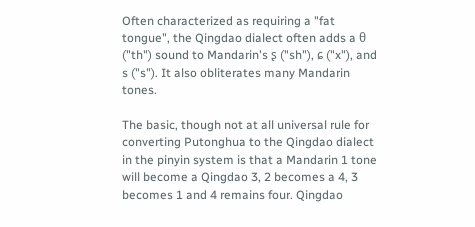Often characterized as requiring a "fat tongue", the Qingdao dialect often adds a θ ("th") sound to Mandarin's ʂ ("sh"), ɕ ("x"), and s ("s"). It also obliterates many Mandarin tones.

The basic, though not at all universal rule for converting Putonghua to the Qingdao dialect in the pinyin system is that a Mandarin 1 tone will become a Qingdao 3, 2 becomes a 4, 3 becomes 1 and 4 remains four. Qingdao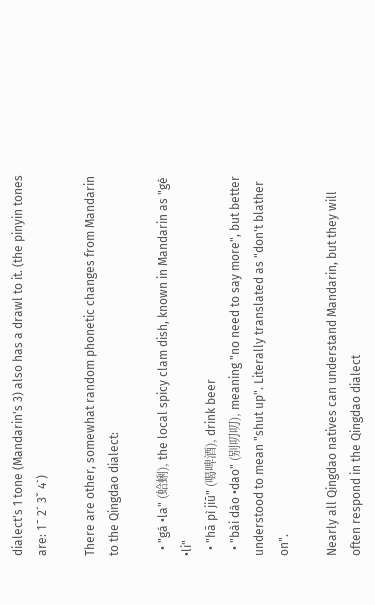dialect's 1 tone (Mandarin's 3) also has a drawl to it. (the pinyin tones are: 1ˉ 2ˊ 3ˇ 4ˋ)

There are other, somewhat random phonetic changes from Mandarin to the Qingdao dialect:

  • "gá •la" (蛤蜊), the local spicy clam dish, known in Mandarin as "gé •li"
  • "hā pì jiū" (喝啤酒), drink beer
  • "bài dào •dao" (别叨叨), meaning "no need to say more", but better understood to mean "shut up". Literally translated as "don't blather on".

Nearly all Qingdao natives can understand Mandarin, but they will often respond in the Qingdao dialect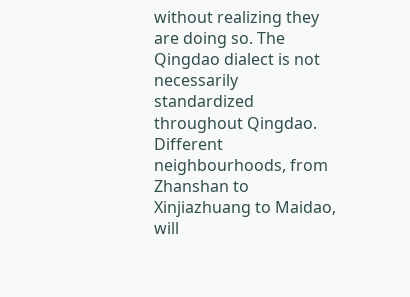without realizing they are doing so. The Qingdao dialect is not necessarily standardized throughout Qingdao. Different neighbourhoods, from Zhanshan to Xinjiazhuang to Maidao, will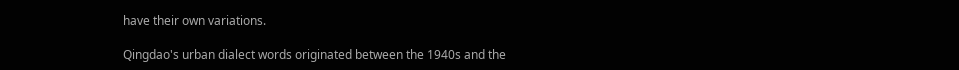have their own variations.

Qingdao's urban dialect words originated between the 1940s and the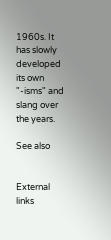1960s. It has slowly developed its own "-isms" and slang over the years.

See also


External links